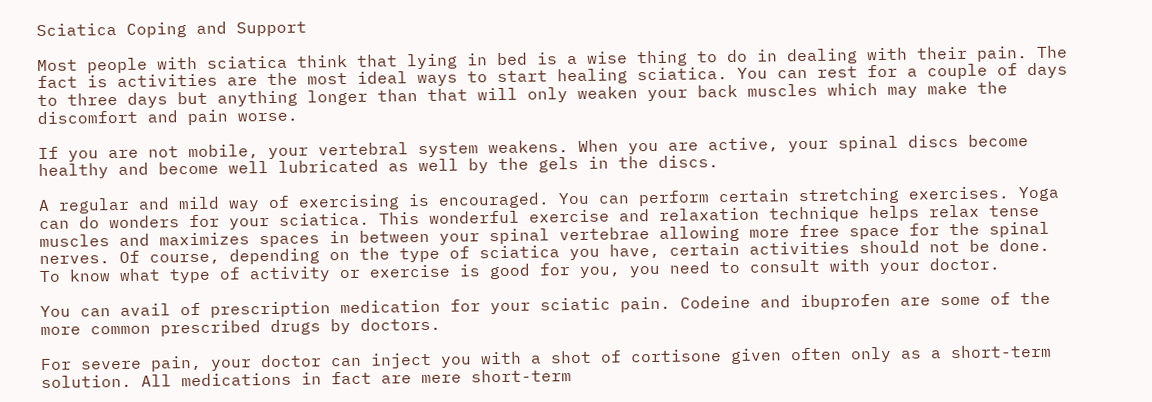Sciatica Coping and Support

Most people with sciatica think that lying in bed is a wise thing to do in dealing with their pain. The fact is activities are the most ideal ways to start healing sciatica. You can rest for a couple of days to three days but anything longer than that will only weaken your back muscles which may make the discomfort and pain worse.

If you are not mobile, your vertebral system weakens. When you are active, your spinal discs become healthy and become well lubricated as well by the gels in the discs.

A regular and mild way of exercising is encouraged. You can perform certain stretching exercises. Yoga can do wonders for your sciatica. This wonderful exercise and relaxation technique helps relax tense muscles and maximizes spaces in between your spinal vertebrae allowing more free space for the spinal nerves. Of course, depending on the type of sciatica you have, certain activities should not be done. To know what type of activity or exercise is good for you, you need to consult with your doctor.

You can avail of prescription medication for your sciatic pain. Codeine and ibuprofen are some of the more common prescribed drugs by doctors.

For severe pain, your doctor can inject you with a shot of cortisone given often only as a short-term solution. All medications in fact are mere short-term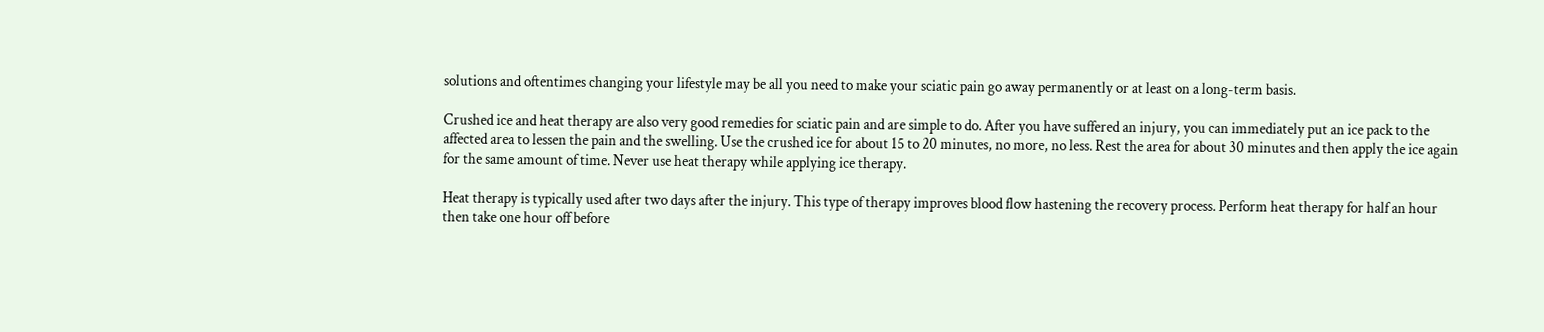solutions and oftentimes changing your lifestyle may be all you need to make your sciatic pain go away permanently or at least on a long-term basis.

Crushed ice and heat therapy are also very good remedies for sciatic pain and are simple to do. After you have suffered an injury, you can immediately put an ice pack to the affected area to lessen the pain and the swelling. Use the crushed ice for about 15 to 20 minutes, no more, no less. Rest the area for about 30 minutes and then apply the ice again for the same amount of time. Never use heat therapy while applying ice therapy.

Heat therapy is typically used after two days after the injury. This type of therapy improves blood flow hastening the recovery process. Perform heat therapy for half an hour then take one hour off before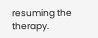resuming the therapy.